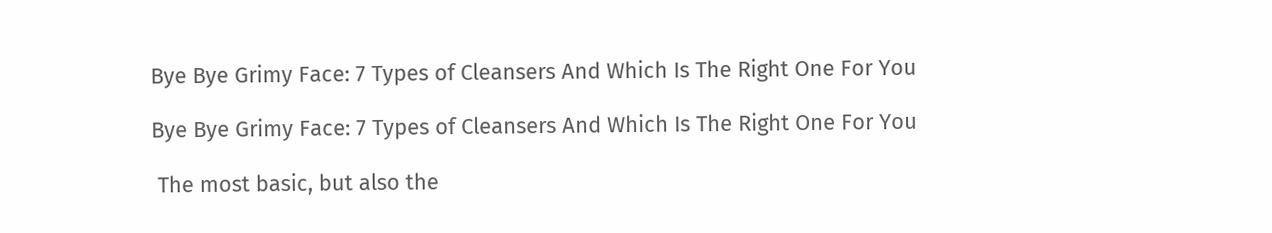Bye Bye Grimy Face: 7 Types of Cleansers And Which Is The Right One For You

Bye Bye Grimy Face: 7 Types of Cleansers And Which Is The Right One For You

 The most basic, but also the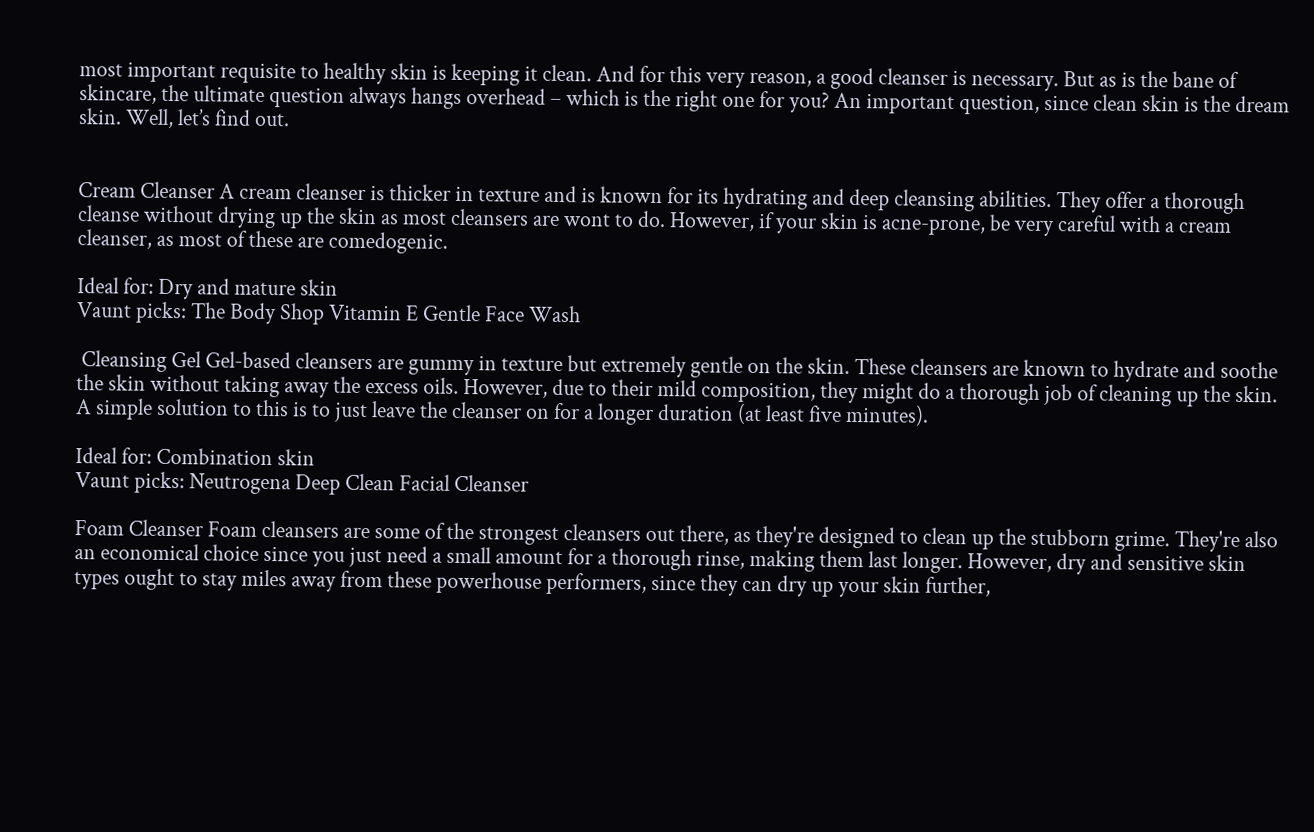most important requisite to healthy skin is keeping it clean. And for this very reason, a good cleanser is necessary. But as is the bane of skincare, the ultimate question always hangs overhead – which is the right one for you? An important question, since clean skin is the dream skin. Well, let’s find out.


Cream Cleanser A cream cleanser is thicker in texture and is known for its hydrating and deep cleansing abilities. They offer a thorough cleanse without drying up the skin as most cleansers are wont to do. However, if your skin is acne-prone, be very careful with a cream cleanser, as most of these are comedogenic.

Ideal for: Dry and mature skin
Vaunt picks: The Body Shop Vitamin E Gentle Face Wash

 Cleansing Gel Gel-based cleansers are gummy in texture but extremely gentle on the skin. These cleansers are known to hydrate and soothe the skin without taking away the excess oils. However, due to their mild composition, they might do a thorough job of cleaning up the skin. A simple solution to this is to just leave the cleanser on for a longer duration (at least five minutes).

Ideal for: Combination skin
Vaunt picks: Neutrogena Deep Clean Facial Cleanser

Foam Cleanser Foam cleansers are some of the strongest cleansers out there, as they're designed to clean up the stubborn grime. They're also an economical choice since you just need a small amount for a thorough rinse, making them last longer. However, dry and sensitive skin types ought to stay miles away from these powerhouse performers, since they can dry up your skin further,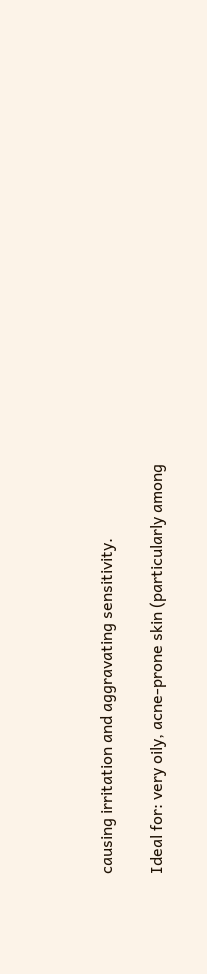causing irritation and aggravating sensitivity.

Ideal for: very oily, acne-prone skin (particularly among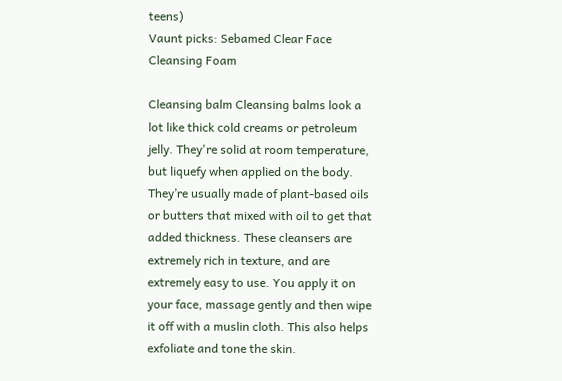teens)
Vaunt picks: Sebamed Clear Face Cleansing Foam

Cleansing balm Cleansing balms look a lot like thick cold creams or petroleum jelly. They're solid at room temperature, but liquefy when applied on the body. They’re usually made of plant-based oils or butters that mixed with oil to get that added thickness. These cleansers are extremely rich in texture, and are extremely easy to use. You apply it on your face, massage gently and then wipe it off with a muslin cloth. This also helps exfoliate and tone the skin.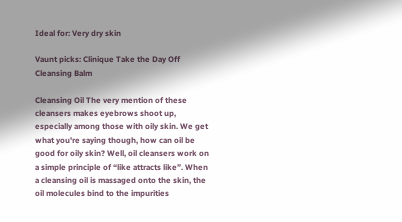Ideal for: Very dry skin

Vaunt picks: Clinique Take the Day Off Cleansing Balm

Cleansing Oil The very mention of these cleansers makes eyebrows shoot up, especially among those with oily skin. We get what you're saying though, how can oil be good for oily skin? Well, oil cleansers work on a simple principle of “like attracts like”. When a cleansing oil is massaged onto the skin, the oil molecules bind to the impurities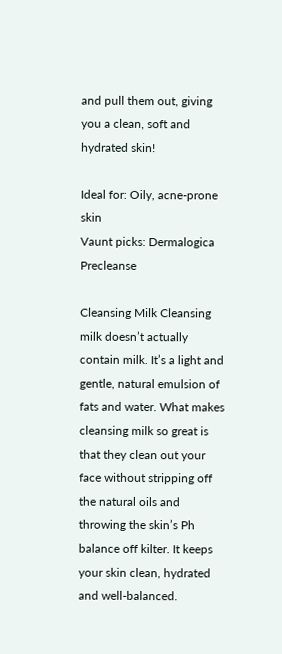and pull them out, giving you a clean, soft and hydrated skin!

Ideal for: Oily, acne-prone skin
Vaunt picks: Dermalogica Precleanse

Cleansing Milk Cleansing milk doesn’t actually contain milk. It’s a light and gentle, natural emulsion of fats and water. What makes cleansing milk so great is that they clean out your face without stripping off the natural oils and throwing the skin’s Ph balance off kilter. It keeps your skin clean, hydrated and well-balanced.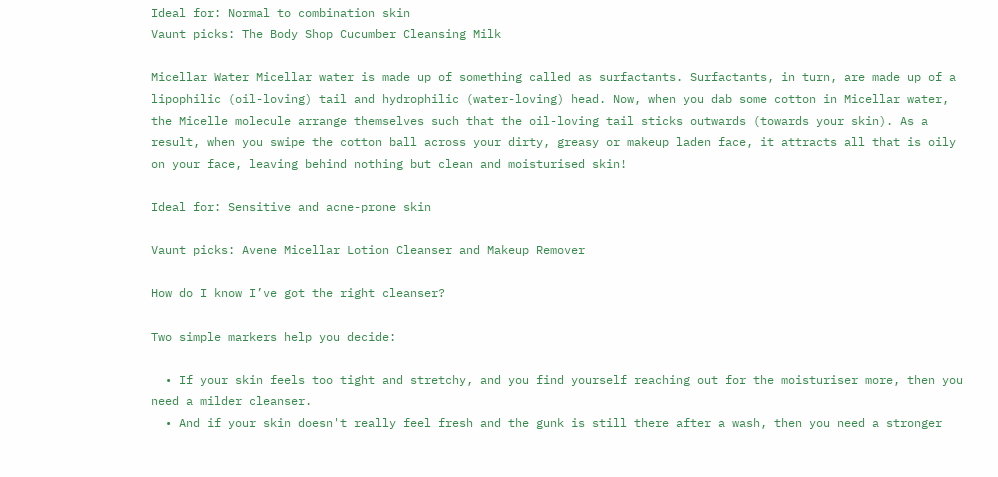Ideal for: Normal to combination skin
Vaunt picks: The Body Shop Cucumber Cleansing Milk

Micellar Water Micellar water is made up of something called as surfactants. Surfactants, in turn, are made up of a lipophilic (oil-loving) tail and hydrophilic (water-loving) head. Now, when you dab some cotton in Micellar water, the Micelle molecule arrange themselves such that the oil-loving tail sticks outwards (towards your skin). As a result, when you swipe the cotton ball across your dirty, greasy or makeup laden face, it attracts all that is oily on your face, leaving behind nothing but clean and moisturised skin!

Ideal for: Sensitive and acne-prone skin

Vaunt picks: Avene Micellar Lotion Cleanser and Makeup Remover

How do I know I’ve got the right cleanser?

Two simple markers help you decide:

  • If your skin feels too tight and stretchy, and you find yourself reaching out for the moisturiser more, then you need a milder cleanser.
  • And if your skin doesn't really feel fresh and the gunk is still there after a wash, then you need a stronger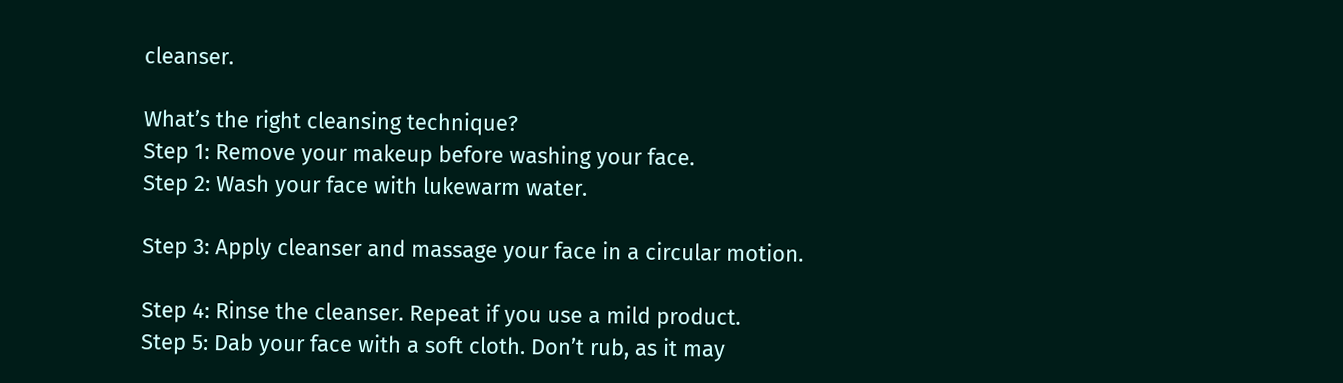cleanser.

What’s the right cleansing technique?
Step 1: Remove your makeup before washing your face.
Step 2: Wash your face with lukewarm water.

Step 3: Apply cleanser and massage your face in a circular motion.

Step 4: Rinse the cleanser. Repeat if you use a mild product.
Step 5: Dab your face with a soft cloth. Don’t rub, as it may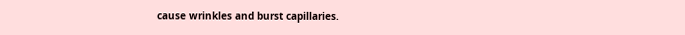cause wrinkles and burst capillaries.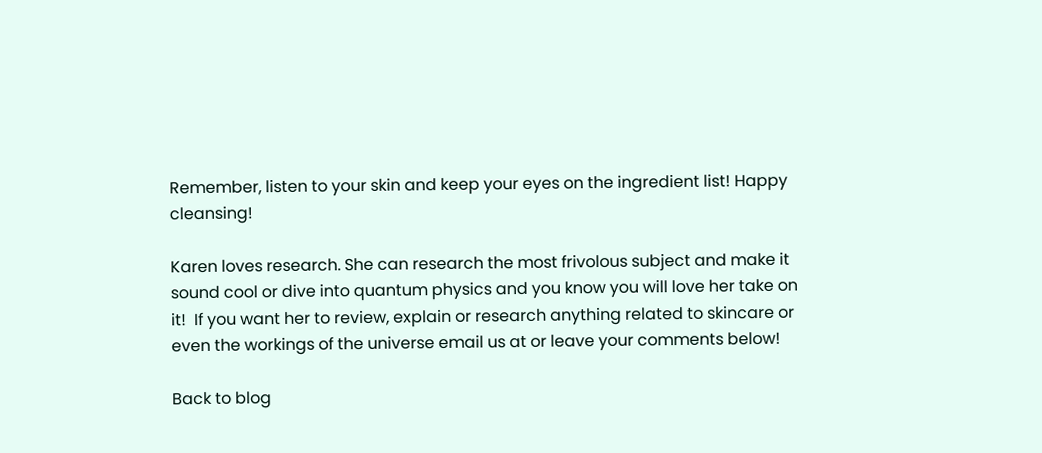Remember, listen to your skin and keep your eyes on the ingredient list! Happy cleansing!

Karen loves research. She can research the most frivolous subject and make it sound cool or dive into quantum physics and you know you will love her take on it!  If you want her to review, explain or research anything related to skincare or even the workings of the universe email us at or leave your comments below!

Back to blog